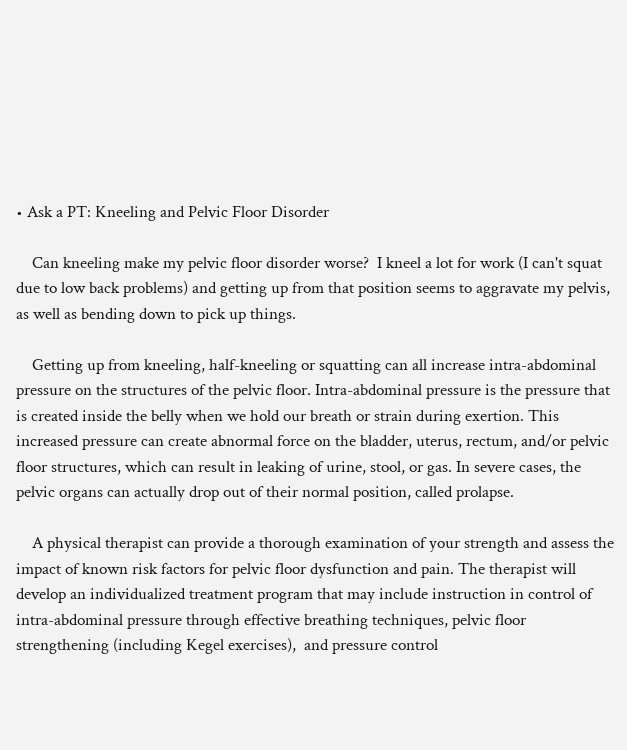• Ask a PT: Kneeling and Pelvic Floor Disorder

    Can kneeling make my pelvic floor disorder worse?  I kneel a lot for work (I can't squat due to low back problems) and getting up from that position seems to aggravate my pelvis, as well as bending down to pick up things.

    Getting up from kneeling, half-kneeling or squatting can all increase intra-abdominal pressure on the structures of the pelvic floor. Intra-abdominal pressure is the pressure that is created inside the belly when we hold our breath or strain during exertion. This increased pressure can create abnormal force on the bladder, uterus, rectum, and/or pelvic floor structures, which can result in leaking of urine, stool, or gas. In severe cases, the pelvic organs can actually drop out of their normal position, called prolapse.

    A physical therapist can provide a thorough examination of your strength and assess the impact of known risk factors for pelvic floor dysfunction and pain. The therapist will develop an individualized treatment program that may include instruction in control of intra-abdominal pressure through effective breathing techniques, pelvic floor strengthening (including Kegel exercises),  and pressure control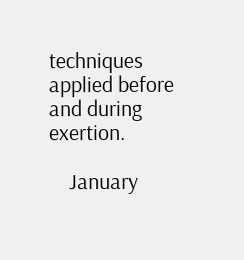techniques applied before and during exertion.

    January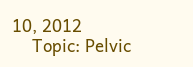10, 2012
    Topic: Pelvic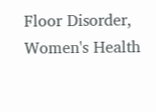Floor Disorder, Women's Health